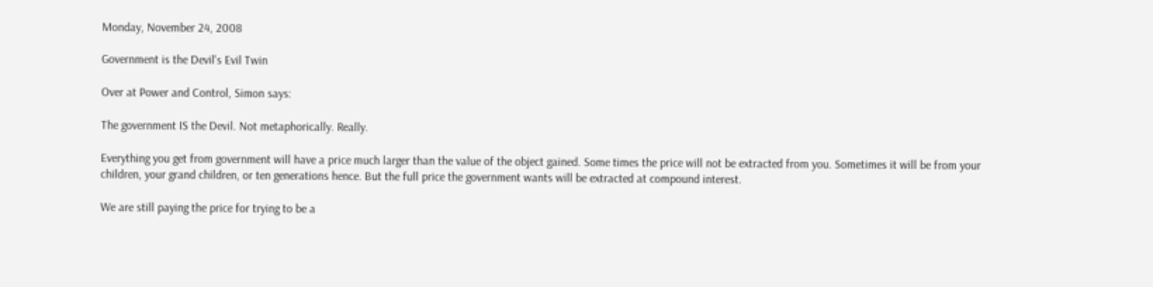Monday, November 24, 2008

Government is the Devil's Evil Twin

Over at Power and Control, Simon says:

The government IS the Devil. Not metaphorically. Really.

Everything you get from government will have a price much larger than the value of the object gained. Some times the price will not be extracted from you. Sometimes it will be from your children, your grand children, or ten generations hence. But the full price the government wants will be extracted at compound interest.

We are still paying the price for trying to be a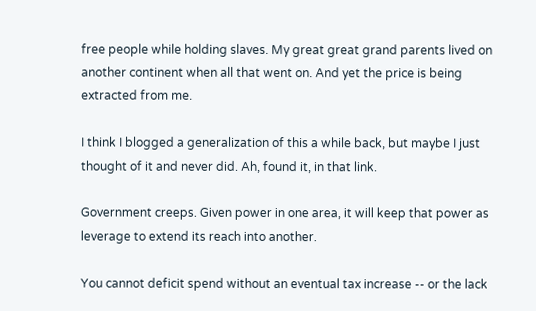free people while holding slaves. My great great grand parents lived on another continent when all that went on. And yet the price is being extracted from me.

I think I blogged a generalization of this a while back, but maybe I just thought of it and never did. Ah, found it, in that link.

Government creeps. Given power in one area, it will keep that power as leverage to extend its reach into another.

You cannot deficit spend without an eventual tax increase -- or the lack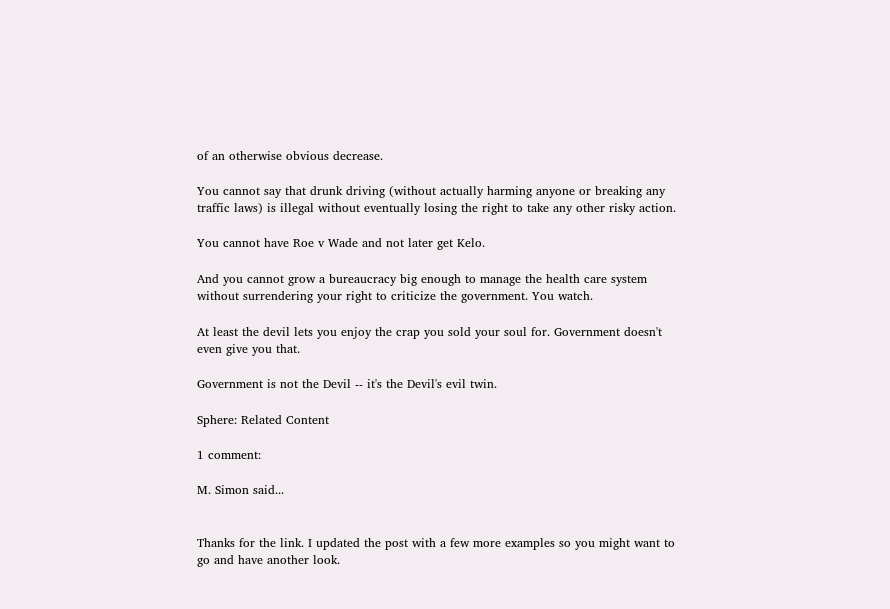of an otherwise obvious decrease.

You cannot say that drunk driving (without actually harming anyone or breaking any traffic laws) is illegal without eventually losing the right to take any other risky action.

You cannot have Roe v Wade and not later get Kelo.

And you cannot grow a bureaucracy big enough to manage the health care system without surrendering your right to criticize the government. You watch.

At least the devil lets you enjoy the crap you sold your soul for. Government doesn't even give you that.

Government is not the Devil -- it's the Devil's evil twin.

Sphere: Related Content

1 comment:

M. Simon said...


Thanks for the link. I updated the post with a few more examples so you might want to go and have another look.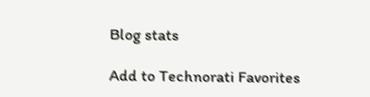Blog stats

Add to Technorati Favorites